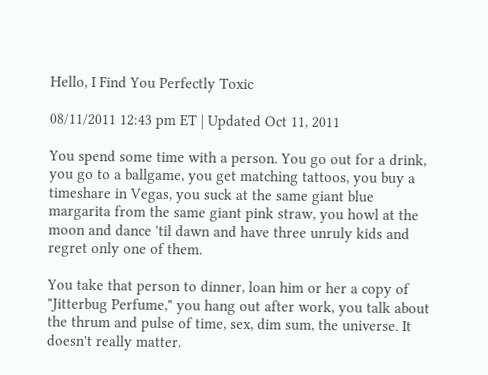Hello, I Find You Perfectly Toxic

08/11/2011 12:43 pm ET | Updated Oct 11, 2011

You spend some time with a person. You go out for a drink, you go to a ballgame, you get matching tattoos, you buy a timeshare in Vegas, you suck at the same giant blue margarita from the same giant pink straw, you howl at the moon and dance 'til dawn and have three unruly kids and regret only one of them.

You take that person to dinner, loan him or her a copy of "Jitterbug Perfume," you hang out after work, you talk about the thrum and pulse of time, sex, dim sum, the universe. It doesn't really matter.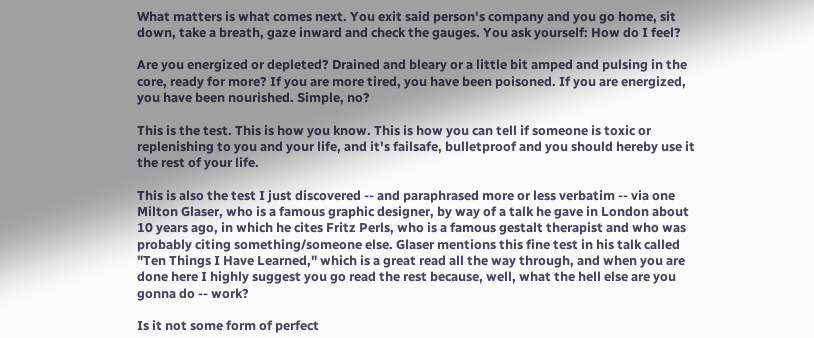What matters is what comes next. You exit said person's company and you go home, sit down, take a breath, gaze inward and check the gauges. You ask yourself: How do I feel?

Are you energized or depleted? Drained and bleary or a little bit amped and pulsing in the core, ready for more? If you are more tired, you have been poisoned. If you are energized, you have been nourished. Simple, no?

This is the test. This is how you know. This is how you can tell if someone is toxic or replenishing to you and your life, and it's failsafe, bulletproof and you should hereby use it the rest of your life.

This is also the test I just discovered -- and paraphrased more or less verbatim -- via one Milton Glaser, who is a famous graphic designer, by way of a talk he gave in London about 10 years ago, in which he cites Fritz Perls, who is a famous gestalt therapist and who was probably citing something/someone else. Glaser mentions this fine test in his talk called "Ten Things I Have Learned," which is a great read all the way through, and when you are done here I highly suggest you go read the rest because, well, what the hell else are you gonna do -- work?

Is it not some form of perfect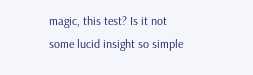magic, this test? Is it not some lucid insight so simple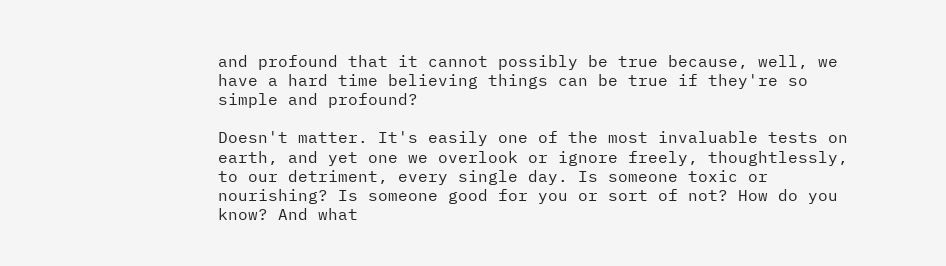and profound that it cannot possibly be true because, well, we have a hard time believing things can be true if they're so simple and profound?

Doesn't matter. It's easily one of the most invaluable tests on earth, and yet one we overlook or ignore freely, thoughtlessly, to our detriment, every single day. Is someone toxic or nourishing? Is someone good for you or sort of not? How do you know? And what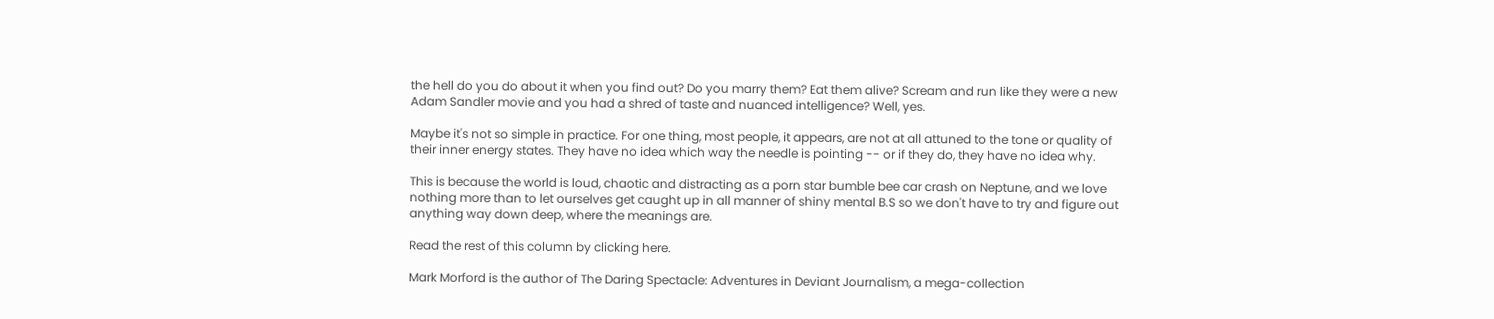the hell do you do about it when you find out? Do you marry them? Eat them alive? Scream and run like they were a new Adam Sandler movie and you had a shred of taste and nuanced intelligence? Well, yes.

Maybe it's not so simple in practice. For one thing, most people, it appears, are not at all attuned to the tone or quality of their inner energy states. They have no idea which way the needle is pointing -- or if they do, they have no idea why.

This is because the world is loud, chaotic and distracting as a porn star bumble bee car crash on Neptune, and we love nothing more than to let ourselves get caught up in all manner of shiny mental B.S so we don't have to try and figure out anything way down deep, where the meanings are.

Read the rest of this column by clicking here.

Mark Morford is the author of The Daring Spectacle: Adventures in Deviant Journalism, a mega-collection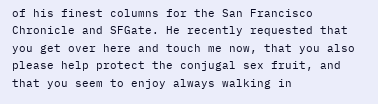of his finest columns for the San Francisco Chronicle and SFGate. He recently requested that you get over here and touch me now, that you also please help protect the conjugal sex fruit, and that you seem to enjoy always walking in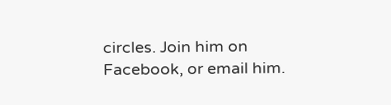circles. Join him on Facebook, or email him.